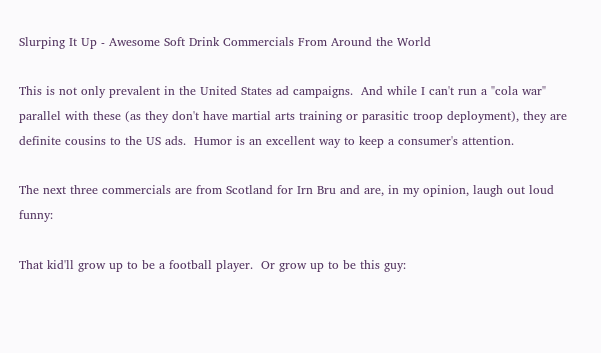Slurping It Up - Awesome Soft Drink Commercials From Around the World

This is not only prevalent in the United States ad campaigns.  And while I can't run a "cola war" parallel with these (as they don't have martial arts training or parasitic troop deployment), they are definite cousins to the US ads.  Humor is an excellent way to keep a consumer's attention.

The next three commercials are from Scotland for Irn Bru and are, in my opinion, laugh out loud funny:

That kid'll grow up to be a football player.  Or grow up to be this guy: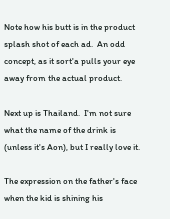Note how his butt is in the product splash shot of each ad.  An odd concept, as it sort'a pulls your eye away from the actual product.

Next up is Thailand.  I'm not sure what the name of the drink is (unless it's Aon), but I really love it.

The expression on the father's face when the kid is shining his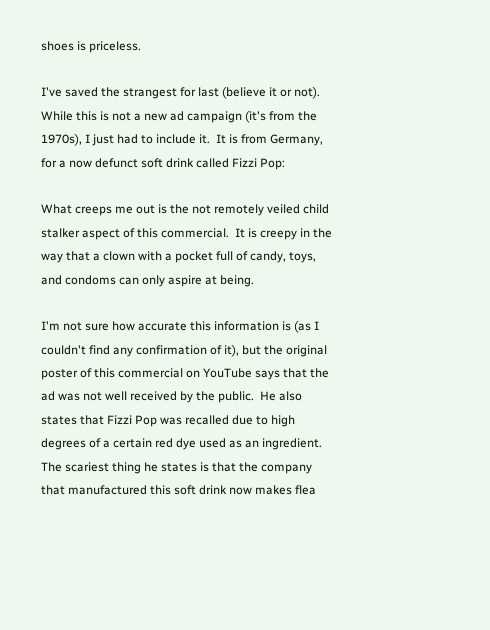shoes is priceless.

I've saved the strangest for last (believe it or not).  While this is not a new ad campaign (it's from the 1970s), I just had to include it.  It is from Germany, for a now defunct soft drink called Fizzi Pop:

What creeps me out is the not remotely veiled child stalker aspect of this commercial.  It is creepy in the way that a clown with a pocket full of candy, toys, and condoms can only aspire at being.

I'm not sure how accurate this information is (as I couldn't find any confirmation of it), but the original poster of this commercial on YouTube says that the ad was not well received by the public.  He also states that Fizzi Pop was recalled due to high degrees of a certain red dye used as an ingredient.  The scariest thing he states is that the company that manufactured this soft drink now makes flea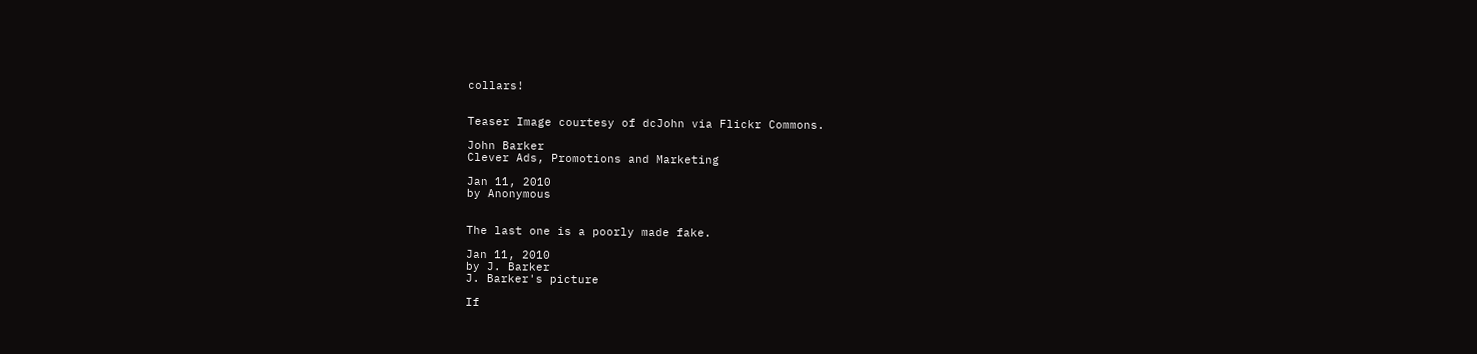collars!


Teaser Image courtesy of dcJohn via Flickr Commons.

John Barker
Clever Ads, Promotions and Marketing

Jan 11, 2010
by Anonymous


The last one is a poorly made fake.

Jan 11, 2010
by J. Barker
J. Barker's picture

If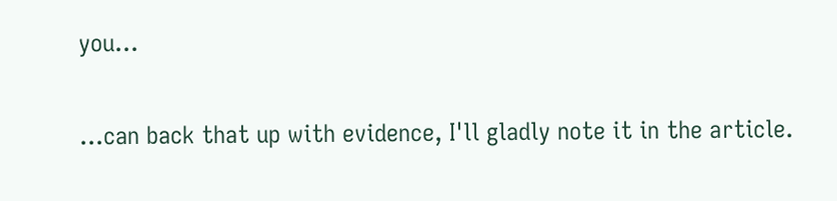you...

...can back that up with evidence, I'll gladly note it in the article.